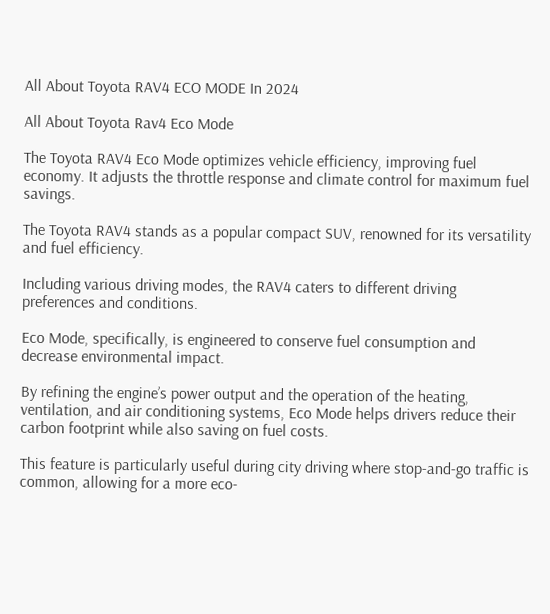All About Toyota RAV4 ECO MODE In 2024

All About Toyota Rav4 Eco Mode

The Toyota RAV4 Eco Mode optimizes vehicle efficiency, improving fuel economy. It adjusts the throttle response and climate control for maximum fuel savings.

The Toyota RAV4 stands as a popular compact SUV, renowned for its versatility and fuel efficiency.

Including various driving modes, the RAV4 caters to different driving preferences and conditions.

Eco Mode, specifically, is engineered to conserve fuel consumption and decrease environmental impact.

By refining the engine’s power output and the operation of the heating, ventilation, and air conditioning systems, Eco Mode helps drivers reduce their carbon footprint while also saving on fuel costs.

This feature is particularly useful during city driving where stop-and-go traffic is common, allowing for a more eco-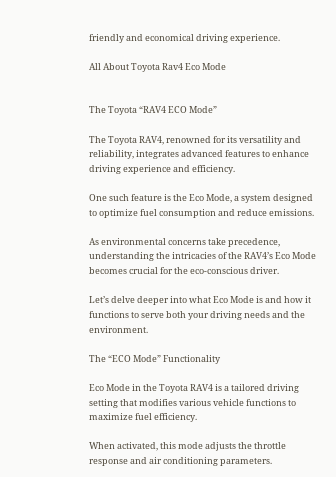friendly and economical driving experience.

All About Toyota Rav4 Eco Mode


The Toyota “RAV4 ECO Mode”

The Toyota RAV4, renowned for its versatility and reliability, integrates advanced features to enhance driving experience and efficiency.

One such feature is the Eco Mode, a system designed to optimize fuel consumption and reduce emissions.

As environmental concerns take precedence, understanding the intricacies of the RAV4’s Eco Mode becomes crucial for the eco-conscious driver.

Let’s delve deeper into what Eco Mode is and how it functions to serve both your driving needs and the environment.

The “ECO Mode” Functionality

Eco Mode in the Toyota RAV4 is a tailored driving setting that modifies various vehicle functions to maximize fuel efficiency.

When activated, this mode adjusts the throttle response and air conditioning parameters.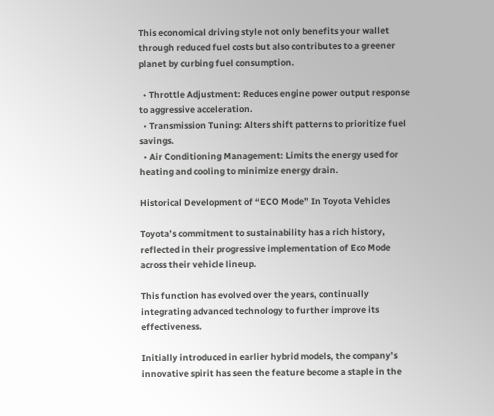This economical driving style not only benefits your wallet through reduced fuel costs but also contributes to a greener planet by curbing fuel consumption.

  • Throttle Adjustment: Reduces engine power output response to aggressive acceleration.
  • Transmission Tuning: Alters shift patterns to prioritize fuel savings.
  • Air Conditioning Management: Limits the energy used for heating and cooling to minimize energy drain.

Historical Development of “ECO Mode” In Toyota Vehicles

Toyota’s commitment to sustainability has a rich history, reflected in their progressive implementation of Eco Mode across their vehicle lineup.

This function has evolved over the years, continually integrating advanced technology to further improve its effectiveness.

Initially introduced in earlier hybrid models, the company’s innovative spirit has seen the feature become a staple in the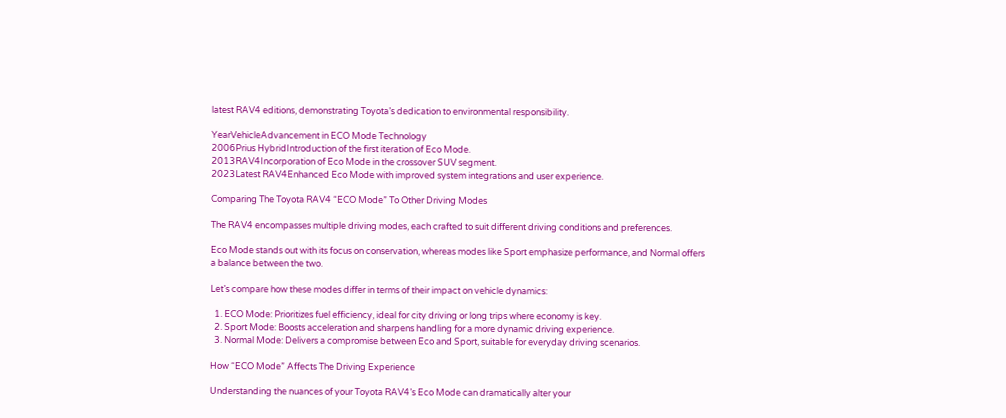latest RAV4 editions, demonstrating Toyota’s dedication to environmental responsibility.

YearVehicleAdvancement in ECO Mode Technology
2006Prius HybridIntroduction of the first iteration of Eco Mode.
2013RAV4Incorporation of Eco Mode in the crossover SUV segment.
2023Latest RAV4Enhanced Eco Mode with improved system integrations and user experience.

Comparing The Toyota RAV4 “ECO Mode” To Other Driving Modes

The RAV4 encompasses multiple driving modes, each crafted to suit different driving conditions and preferences.

Eco Mode stands out with its focus on conservation, whereas modes like Sport emphasize performance, and Normal offers a balance between the two.

Let’s compare how these modes differ in terms of their impact on vehicle dynamics:

  1. ECO Mode: Prioritizes fuel efficiency, ideal for city driving or long trips where economy is key.
  2. Sport Mode: Boosts acceleration and sharpens handling for a more dynamic driving experience.
  3. Normal Mode: Delivers a compromise between Eco and Sport, suitable for everyday driving scenarios.

How “ECO Mode” Affects The Driving Experience

Understanding the nuances of your Toyota RAV4’s Eco Mode can dramatically alter your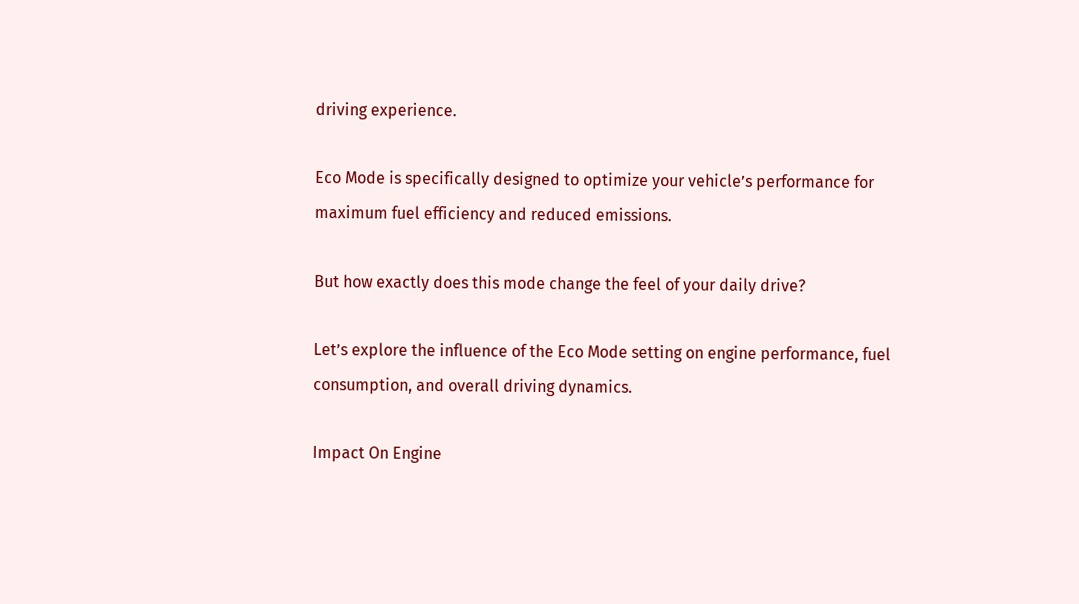driving experience.

Eco Mode is specifically designed to optimize your vehicle’s performance for maximum fuel efficiency and reduced emissions.

But how exactly does this mode change the feel of your daily drive?

Let’s explore the influence of the Eco Mode setting on engine performance, fuel consumption, and overall driving dynamics.

Impact On Engine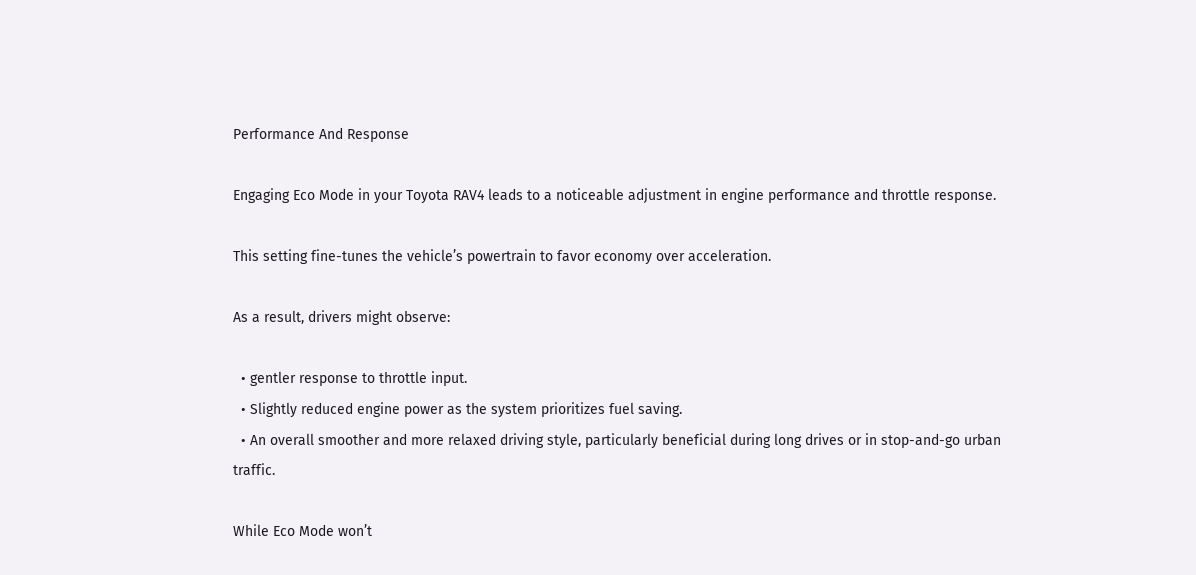Performance And Response

Engaging Eco Mode in your Toyota RAV4 leads to a noticeable adjustment in engine performance and throttle response.

This setting fine-tunes the vehicle’s powertrain to favor economy over acceleration.

As a result, drivers might observe:

  • gentler response to throttle input.
  • Slightly reduced engine power as the system prioritizes fuel saving.
  • An overall smoother and more relaxed driving style, particularly beneficial during long drives or in stop-and-go urban traffic.

While Eco Mode won’t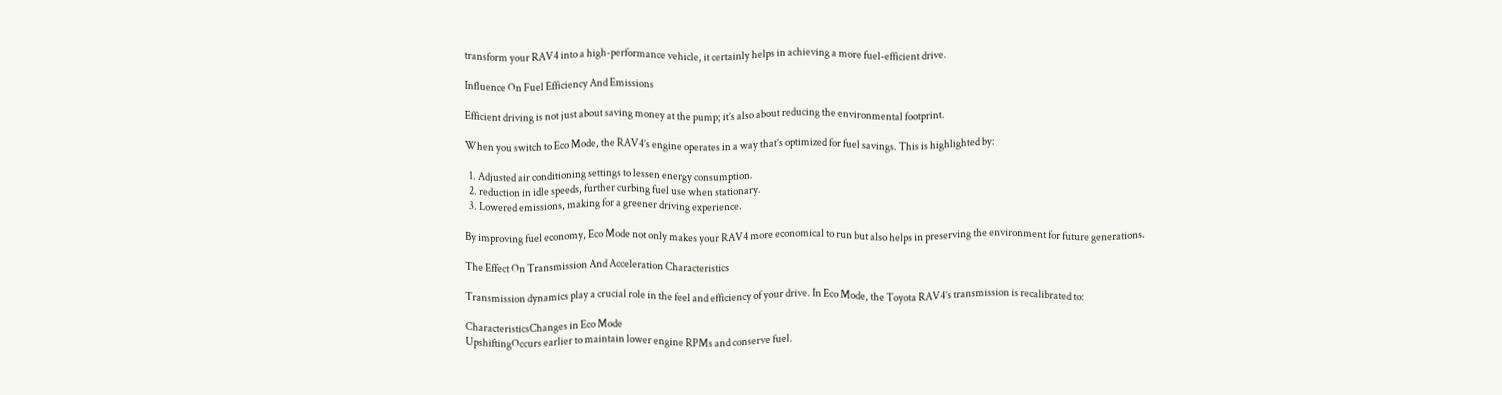transform your RAV4 into a high-performance vehicle, it certainly helps in achieving a more fuel-efficient drive.

Influence On Fuel Efficiency And Emissions

Efficient driving is not just about saving money at the pump; it’s also about reducing the environmental footprint.

When you switch to Eco Mode, the RAV4’s engine operates in a way that’s optimized for fuel savings. This is highlighted by:

  1. Adjusted air conditioning settings to lessen energy consumption.
  2. reduction in idle speeds, further curbing fuel use when stationary.
  3. Lowered emissions, making for a greener driving experience.

By improving fuel economy, Eco Mode not only makes your RAV4 more economical to run but also helps in preserving the environment for future generations.

The Effect On Transmission And Acceleration Characteristics

Transmission dynamics play a crucial role in the feel and efficiency of your drive. In Eco Mode, the Toyota RAV4’s transmission is recalibrated to:

CharacteristicsChanges in Eco Mode
UpshiftingOccurs earlier to maintain lower engine RPMs and conserve fuel.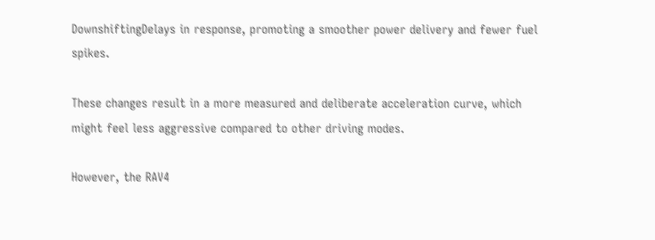DownshiftingDelays in response, promoting a smoother power delivery and fewer fuel spikes.

These changes result in a more measured and deliberate acceleration curve, which might feel less aggressive compared to other driving modes.

However, the RAV4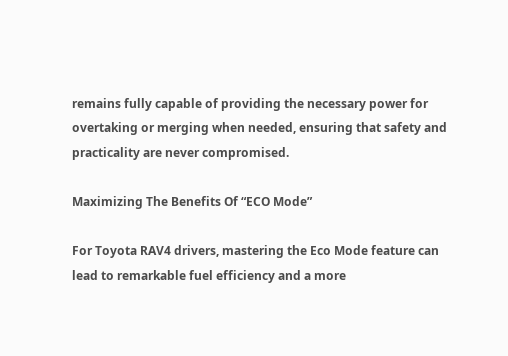remains fully capable of providing the necessary power for overtaking or merging when needed, ensuring that safety and practicality are never compromised.

Maximizing The Benefits Of “ECO Mode”

For Toyota RAV4 drivers, mastering the Eco Mode feature can lead to remarkable fuel efficiency and a more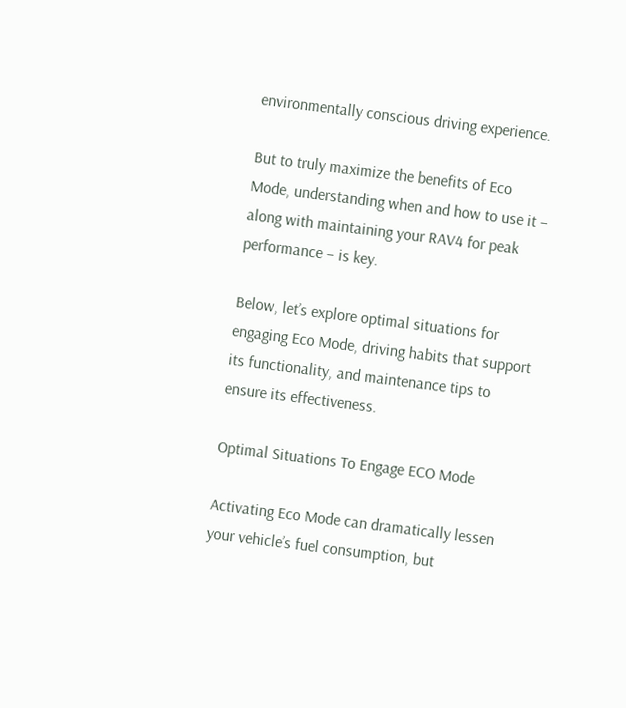environmentally conscious driving experience.

But to truly maximize the benefits of Eco Mode, understanding when and how to use it – along with maintaining your RAV4 for peak performance – is key.

Below, let’s explore optimal situations for engaging Eco Mode, driving habits that support its functionality, and maintenance tips to ensure its effectiveness.

Optimal Situations To Engage ECO Mode

Activating Eco Mode can dramatically lessen your vehicle’s fuel consumption, but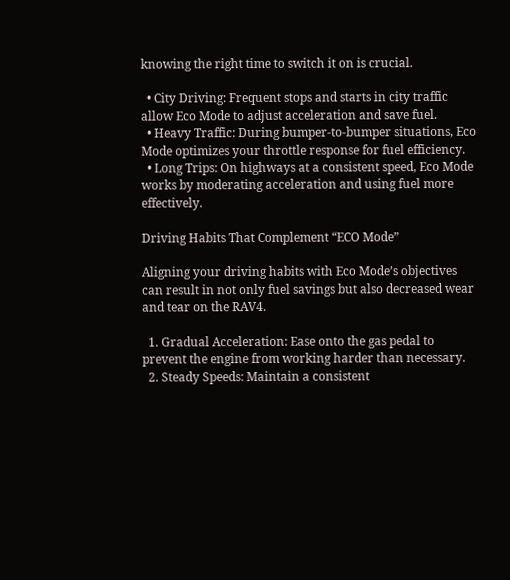knowing the right time to switch it on is crucial.

  • City Driving: Frequent stops and starts in city traffic allow Eco Mode to adjust acceleration and save fuel.
  • Heavy Traffic: During bumper-to-bumper situations, Eco Mode optimizes your throttle response for fuel efficiency.
  • Long Trips: On highways at a consistent speed, Eco Mode works by moderating acceleration and using fuel more effectively.

Driving Habits That Complement “ECO Mode”

Aligning your driving habits with Eco Mode’s objectives can result in not only fuel savings but also decreased wear and tear on the RAV4.

  1. Gradual Acceleration: Ease onto the gas pedal to prevent the engine from working harder than necessary.
  2. Steady Speeds: Maintain a consistent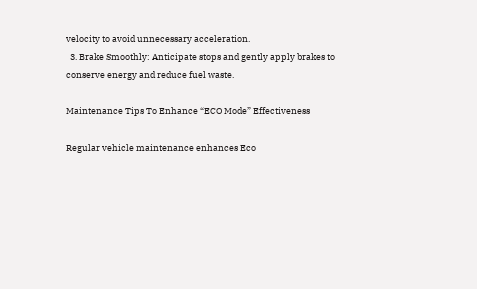velocity to avoid unnecessary acceleration.
  3. Brake Smoothly: Anticipate stops and gently apply brakes to conserve energy and reduce fuel waste.

Maintenance Tips To Enhance “ECO Mode” Effectiveness

Regular vehicle maintenance enhances Eco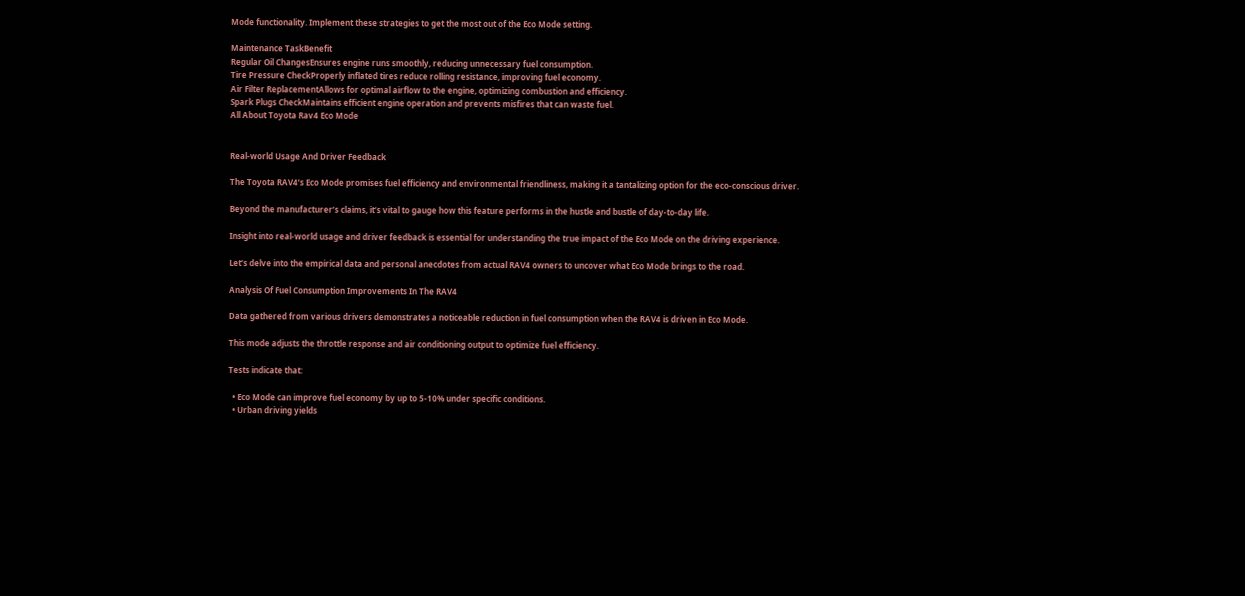Mode functionality. Implement these strategies to get the most out of the Eco Mode setting.

Maintenance TaskBenefit
Regular Oil ChangesEnsures engine runs smoothly, reducing unnecessary fuel consumption.
Tire Pressure CheckProperly inflated tires reduce rolling resistance, improving fuel economy.
Air Filter ReplacementAllows for optimal airflow to the engine, optimizing combustion and efficiency.
Spark Plugs CheckMaintains efficient engine operation and prevents misfires that can waste fuel.
All About Toyota Rav4 Eco Mode


Real-world Usage And Driver Feedback

The Toyota RAV4’s Eco Mode promises fuel efficiency and environmental friendliness, making it a tantalizing option for the eco-conscious driver.

Beyond the manufacturer’s claims, it’s vital to gauge how this feature performs in the hustle and bustle of day-to-day life.

Insight into real-world usage and driver feedback is essential for understanding the true impact of the Eco Mode on the driving experience.

Let’s delve into the empirical data and personal anecdotes from actual RAV4 owners to uncover what Eco Mode brings to the road.

Analysis Of Fuel Consumption Improvements In The RAV4

Data gathered from various drivers demonstrates a noticeable reduction in fuel consumption when the RAV4 is driven in Eco Mode.

This mode adjusts the throttle response and air conditioning output to optimize fuel efficiency.

Tests indicate that:

  • Eco Mode can improve fuel economy by up to 5-10% under specific conditions.
  • Urban driving yields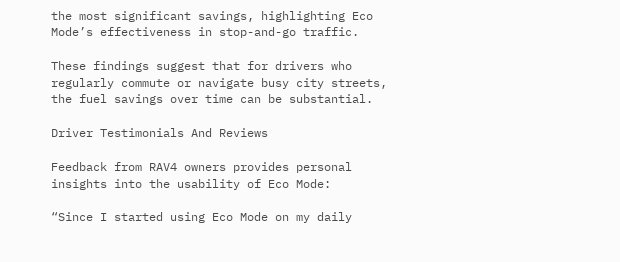the most significant savings, highlighting Eco Mode’s effectiveness in stop-and-go traffic.

These findings suggest that for drivers who regularly commute or navigate busy city streets, the fuel savings over time can be substantial.

Driver Testimonials And Reviews

Feedback from RAV4 owners provides personal insights into the usability of Eco Mode:

“Since I started using Eco Mode on my daily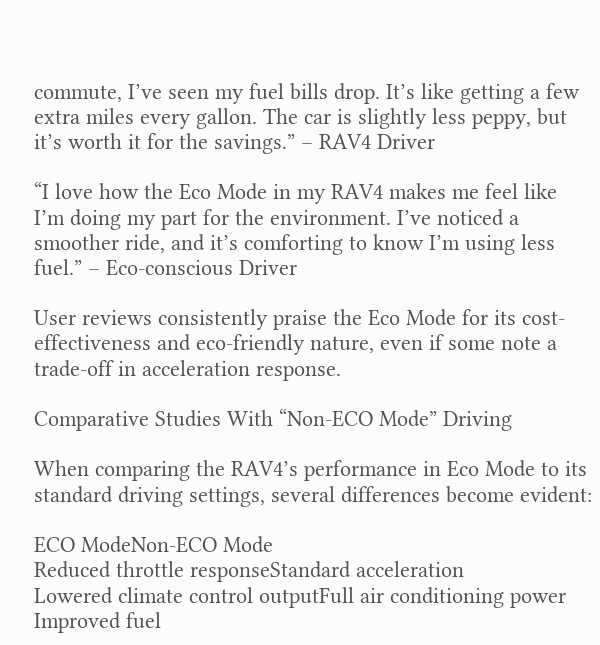commute, I’ve seen my fuel bills drop. It’s like getting a few extra miles every gallon. The car is slightly less peppy, but it’s worth it for the savings.” – RAV4 Driver

“I love how the Eco Mode in my RAV4 makes me feel like I’m doing my part for the environment. I’ve noticed a smoother ride, and it’s comforting to know I’m using less fuel.” – Eco-conscious Driver

User reviews consistently praise the Eco Mode for its cost-effectiveness and eco-friendly nature, even if some note a trade-off in acceleration response.

Comparative Studies With “Non-ECO Mode” Driving

When comparing the RAV4’s performance in Eco Mode to its standard driving settings, several differences become evident:

ECO ModeNon-ECO Mode
Reduced throttle responseStandard acceleration
Lowered climate control outputFull air conditioning power
Improved fuel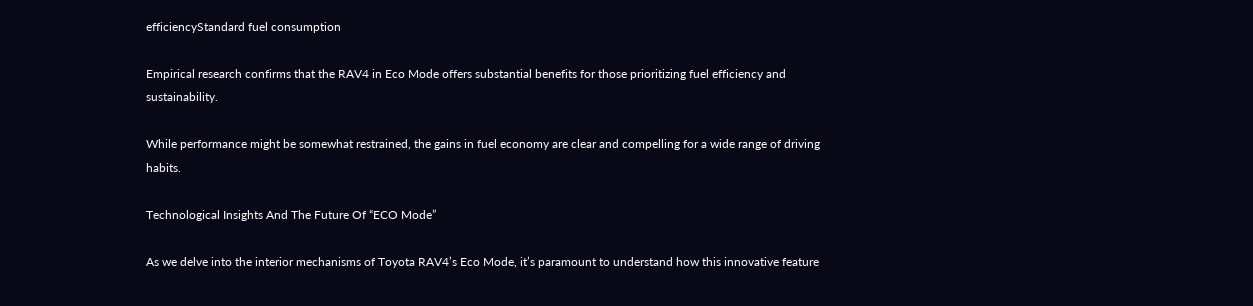efficiencyStandard fuel consumption

Empirical research confirms that the RAV4 in Eco Mode offers substantial benefits for those prioritizing fuel efficiency and sustainability.

While performance might be somewhat restrained, the gains in fuel economy are clear and compelling for a wide range of driving habits.

Technological Insights And The Future Of “ECO Mode”

As we delve into the interior mechanisms of Toyota RAV4’s Eco Mode, it’s paramount to understand how this innovative feature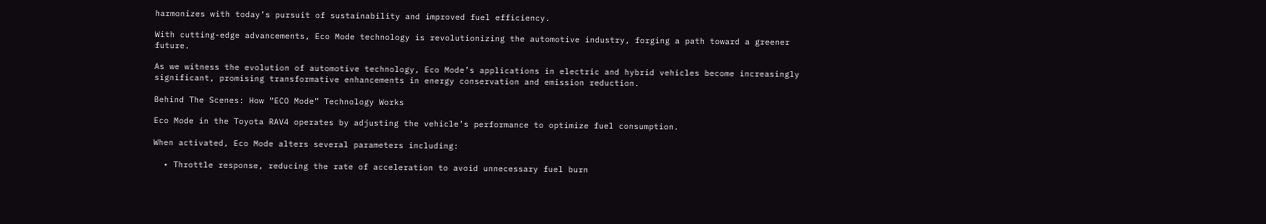harmonizes with today’s pursuit of sustainability and improved fuel efficiency.

With cutting-edge advancements, Eco Mode technology is revolutionizing the automotive industry, forging a path toward a greener future.

As we witness the evolution of automotive technology, Eco Mode’s applications in electric and hybrid vehicles become increasingly significant, promising transformative enhancements in energy conservation and emission reduction.

Behind The Scenes: How “ECO Mode” Technology Works

Eco Mode in the Toyota RAV4 operates by adjusting the vehicle’s performance to optimize fuel consumption.

When activated, Eco Mode alters several parameters including:

  • Throttle response, reducing the rate of acceleration to avoid unnecessary fuel burn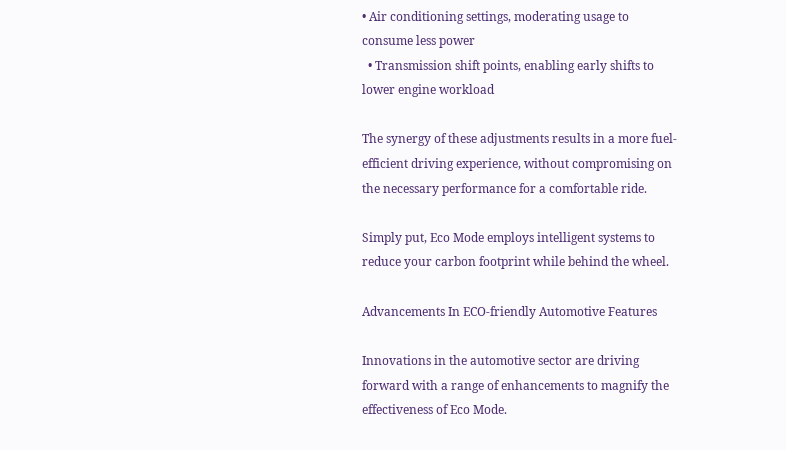• Air conditioning settings, moderating usage to consume less power
  • Transmission shift points, enabling early shifts to lower engine workload

The synergy of these adjustments results in a more fuel-efficient driving experience, without compromising on the necessary performance for a comfortable ride.

Simply put, Eco Mode employs intelligent systems to reduce your carbon footprint while behind the wheel.

Advancements In ECO-friendly Automotive Features

Innovations in the automotive sector are driving forward with a range of enhancements to magnify the effectiveness of Eco Mode.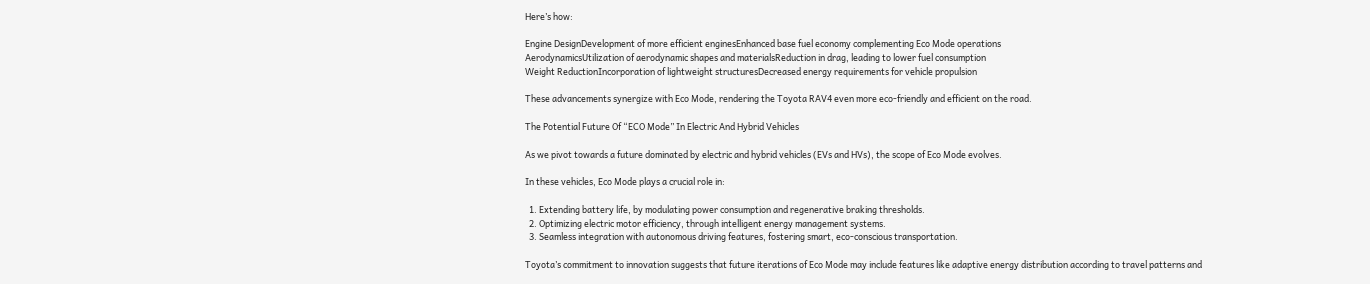Here’s how:

Engine DesignDevelopment of more efficient enginesEnhanced base fuel economy complementing Eco Mode operations
AerodynamicsUtilization of aerodynamic shapes and materialsReduction in drag, leading to lower fuel consumption
Weight ReductionIncorporation of lightweight structuresDecreased energy requirements for vehicle propulsion

These advancements synergize with Eco Mode, rendering the Toyota RAV4 even more eco-friendly and efficient on the road.

The Potential Future Of “ECO Mode” In Electric And Hybrid Vehicles

As we pivot towards a future dominated by electric and hybrid vehicles (EVs and HVs), the scope of Eco Mode evolves.

In these vehicles, Eco Mode plays a crucial role in:

  1. Extending battery life, by modulating power consumption and regenerative braking thresholds.
  2. Optimizing electric motor efficiency, through intelligent energy management systems.
  3. Seamless integration with autonomous driving features, fostering smart, eco-conscious transportation.

Toyota’s commitment to innovation suggests that future iterations of Eco Mode may include features like adaptive energy distribution according to travel patterns and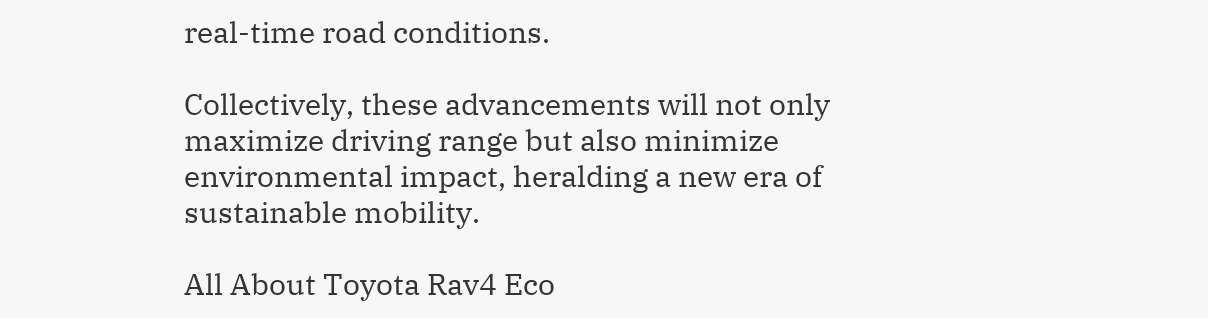real-time road conditions.

Collectively, these advancements will not only maximize driving range but also minimize environmental impact, heralding a new era of sustainable mobility.

All About Toyota Rav4 Eco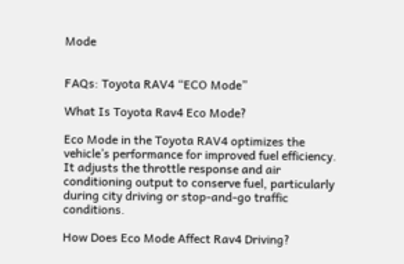Mode


FAQs: Toyota RAV4 “ECO Mode”

What Is Toyota Rav4 Eco Mode?

Eco Mode in the Toyota RAV4 optimizes the vehicle’s performance for improved fuel efficiency. It adjusts the throttle response and air conditioning output to conserve fuel, particularly during city driving or stop-and-go traffic conditions.

How Does Eco Mode Affect Rav4 Driving?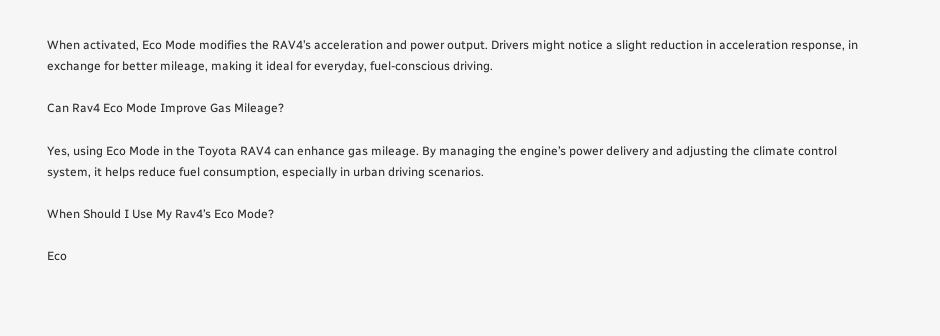When activated, Eco Mode modifies the RAV4’s acceleration and power output. Drivers might notice a slight reduction in acceleration response, in exchange for better mileage, making it ideal for everyday, fuel-conscious driving.

Can Rav4 Eco Mode Improve Gas Mileage?

Yes, using Eco Mode in the Toyota RAV4 can enhance gas mileage. By managing the engine’s power delivery and adjusting the climate control system, it helps reduce fuel consumption, especially in urban driving scenarios.

When Should I Use My Rav4’s Eco Mode?

Eco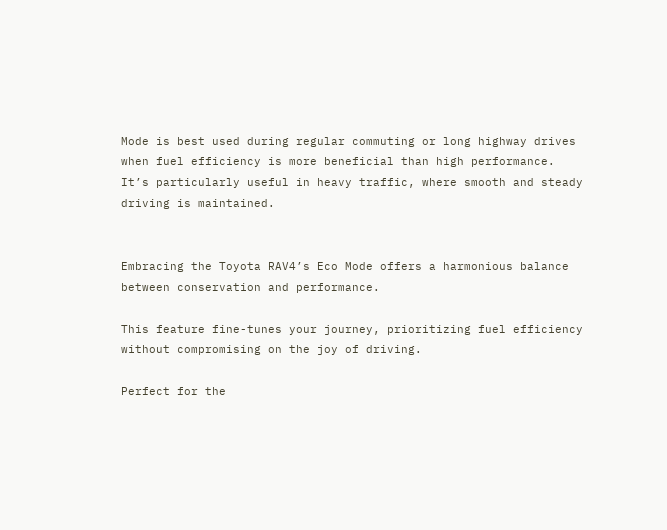Mode is best used during regular commuting or long highway drives when fuel efficiency is more beneficial than high performance. It’s particularly useful in heavy traffic, where smooth and steady driving is maintained.


Embracing the Toyota RAV4’s Eco Mode offers a harmonious balance between conservation and performance.

This feature fine-tunes your journey, prioritizing fuel efficiency without compromising on the joy of driving.

Perfect for the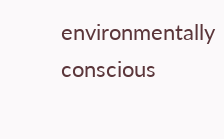environmentally conscious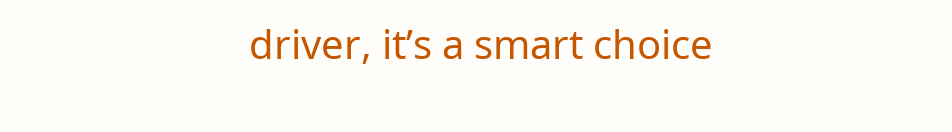driver, it’s a smart choice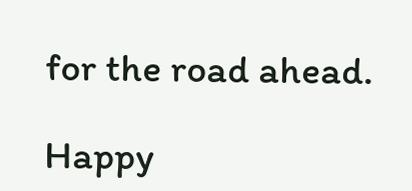for the road ahead.

Happy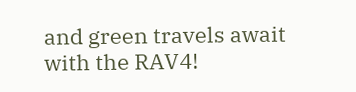and green travels await with the RAV4!